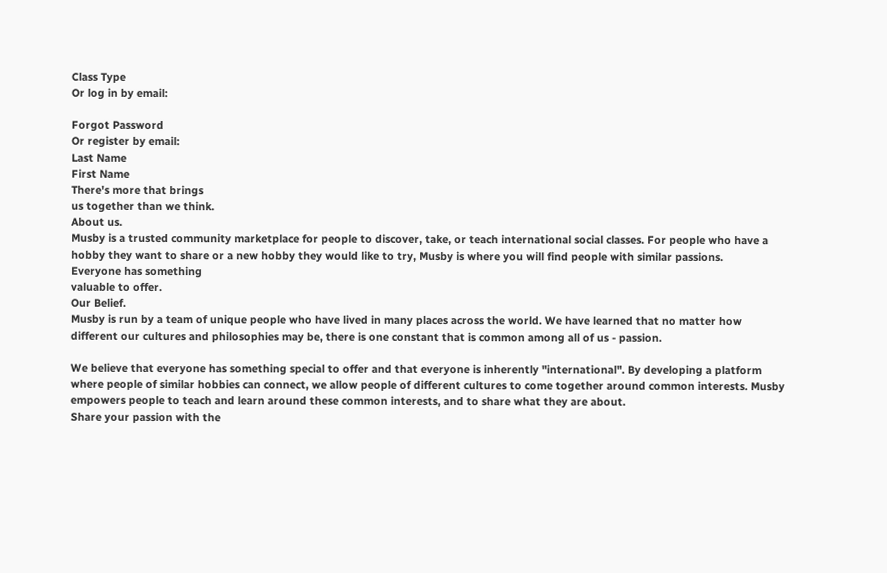Class Type
Or log in by email:

Forgot Password
Or register by email:
Last Name
First Name
There's more that brings
us together than we think.
About us.
Musby is a trusted community marketplace for people to discover, take, or teach international social classes. For people who have a hobby they want to share or a new hobby they would like to try, Musby is where you will find people with similar passions.
Everyone has something
valuable to offer.
Our Belief.
Musby is run by a team of unique people who have lived in many places across the world. We have learned that no matter how different our cultures and philosophies may be, there is one constant that is common among all of us - passion.

We believe that everyone has something special to offer and that everyone is inherently "international". By developing a platform where people of similar hobbies can connect, we allow people of different cultures to come together around common interests. Musby empowers people to teach and learn around these common interests, and to share what they are about.
Share your passion with the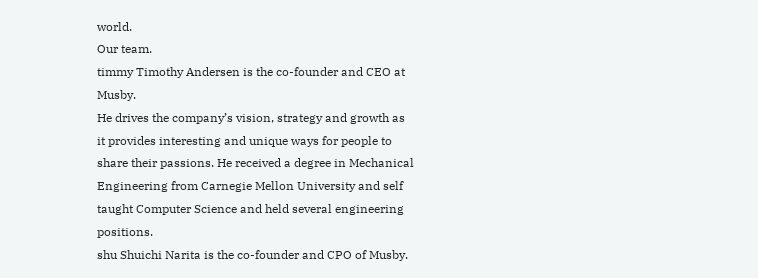world.
Our team.
timmy Timothy Andersen is the co-founder and CEO at Musby.
He drives the company’s vision, strategy and growth as it provides interesting and unique ways for people to share their passions. He received a degree in Mechanical Engineering from Carnegie Mellon University and self taught Computer Science and held several engineering positions.
shu Shuichi Narita is the co-founder and CPO of Musby.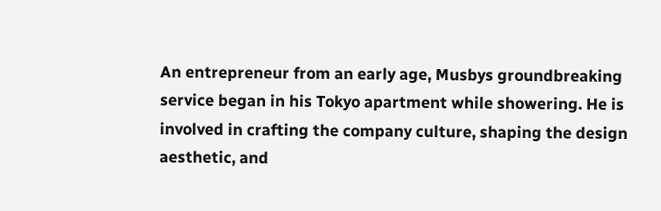An entrepreneur from an early age, Musbys groundbreaking service began in his Tokyo apartment while showering. He is involved in crafting the company culture, shaping the design aesthetic, and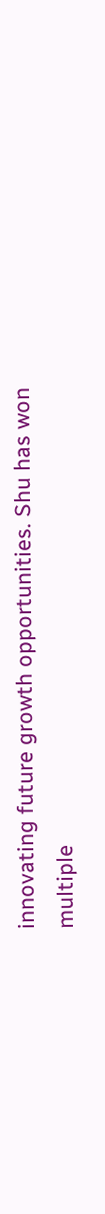innovating future growth opportunities. Shu has won multiple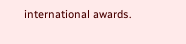international awards.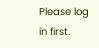Please log in first.